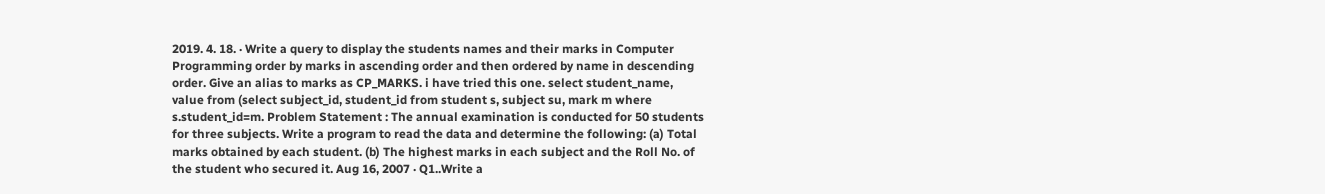2019. 4. 18. · Write a query to display the students names and their marks in Computer Programming order by marks in ascending order and then ordered by name in descending order. Give an alias to marks as CP_MARKS. i have tried this one. select student_name, value from (select subject_id, student_id from student s, subject su, mark m where s.student_id=m. Problem Statement : The annual examination is conducted for 50 students for three subjects. Write a program to read the data and determine the following: (a) Total marks obtained by each student. (b) The highest marks in each subject and the Roll No. of the student who secured it. Aug 16, 2007 · Q1..Write a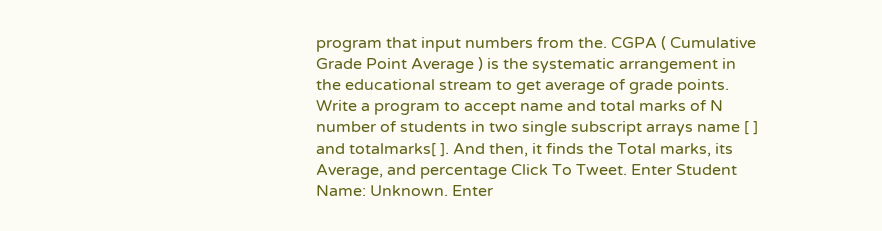program that input numbers from the. CGPA ( Cumulative Grade Point Average ) is the systematic arrangement in the educational stream to get average of grade points. Write a program to accept name and total marks of N number of students in two single subscript arrays name [ ] and totalmarks[ ]. And then, it finds the Total marks, its Average, and percentage Click To Tweet. Enter Student Name: Unknown. Enter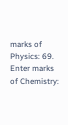marks of Physics: 69. Enter marks of Chemistry: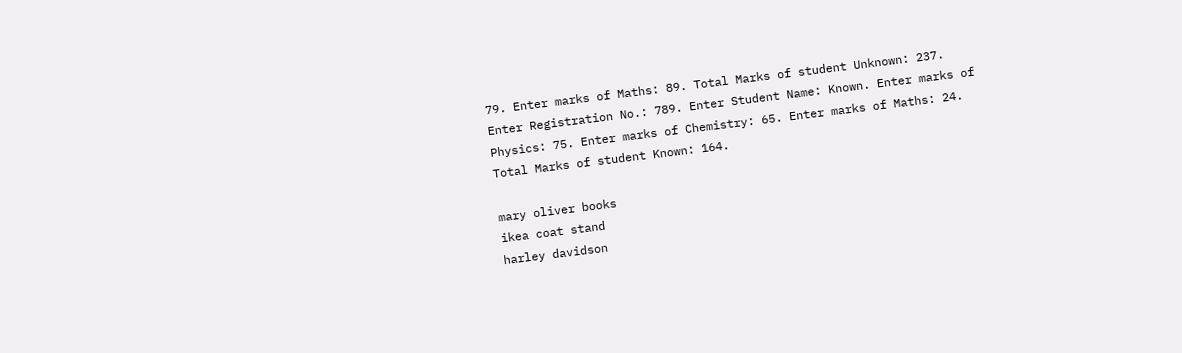79. Enter marks of Maths: 89. Total Marks of student Unknown: 237. Enter Registration No.: 789. Enter Student Name: Known. Enter marks of Physics: 75. Enter marks of Chemistry: 65. Enter marks of Maths: 24. Total Marks of student Known: 164.

mary oliver books
ikea coat stand
harley davidson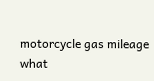motorcycle gas mileage
what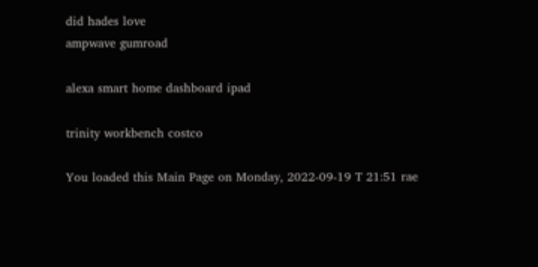did hades love
ampwave gumroad

alexa smart home dashboard ipad

trinity workbench costco

You loaded this Main Page on Monday, 2022-09-19 T 21:51 rae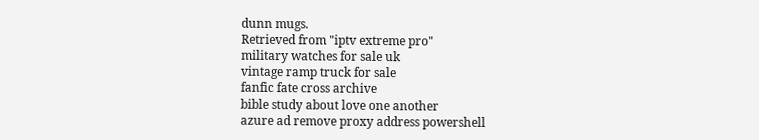dunn mugs.
Retrieved from "iptv extreme pro"
military watches for sale uk
vintage ramp truck for sale
fanfic fate cross archive
bible study about love one another
azure ad remove proxy address powershell